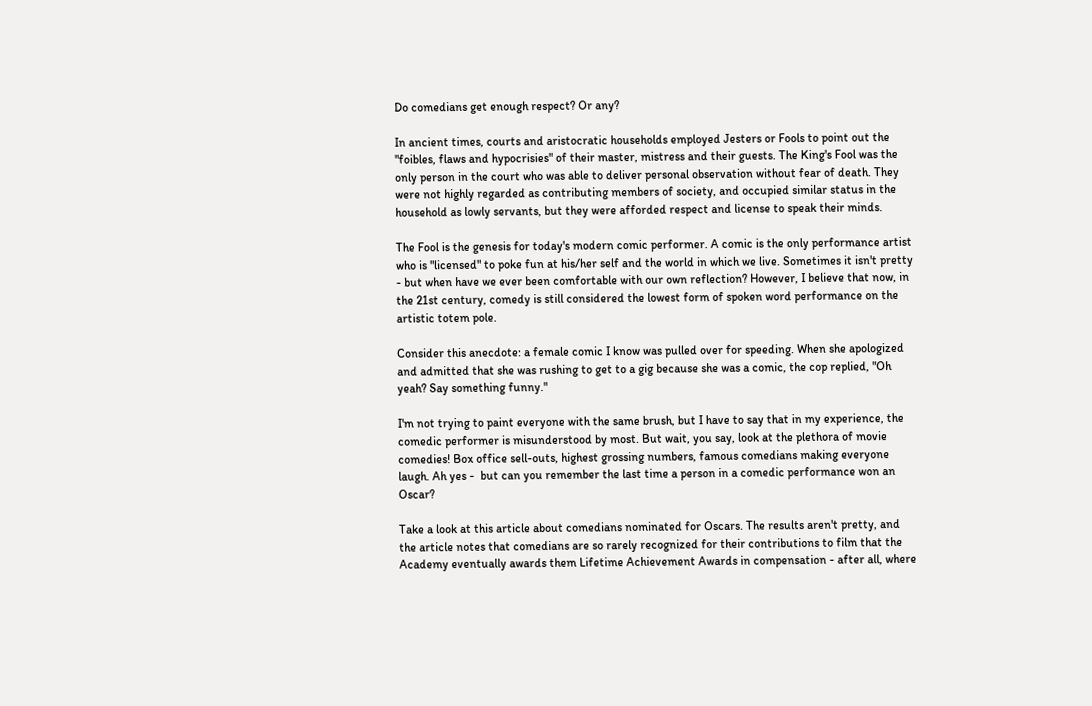Do comedians get enough respect? Or any?

In ancient times, courts and aristocratic households employed Jesters or Fools to point out the "foibles, flaws and hypocrisies" of their master, mistress and their guests. The King's Fool was the only person in the court who was able to deliver personal observation without fear of death. They were not highly regarded as contributing members of society, and occupied similar status in the household as lowly servants, but they were afforded respect and license to speak their minds.

The Fool is the genesis for today's modern comic performer. A comic is the only performance artist who is "licensed" to poke fun at his/her self and the world in which we live. Sometimes it isn't pretty - but when have we ever been comfortable with our own reflection? However, I believe that now, in the 21st century, comedy is still considered the lowest form of spoken word performance on the artistic totem pole.

Consider this anecdote: a female comic I know was pulled over for speeding. When she apologized and admitted that she was rushing to get to a gig because she was a comic, the cop replied, "Oh yeah? Say something funny."

I'm not trying to paint everyone with the same brush, but I have to say that in my experience, the comedic performer is misunderstood by most. But wait, you say, look at the plethora of movie comedies! Box office sell-outs, highest grossing numbers, famous comedians making everyone laugh. Ah yes -  but can you remember the last time a person in a comedic performance won an Oscar?

Take a look at this article about comedians nominated for Oscars. The results aren't pretty, and the article notes that comedians are so rarely recognized for their contributions to film that the Academy eventually awards them Lifetime Achievement Awards in compensation - after all, where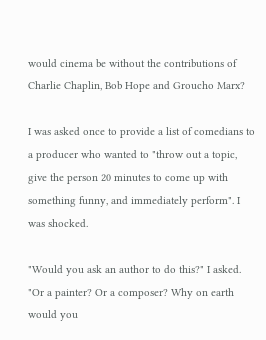would cinema be without the contributions of Charlie Chaplin, Bob Hope and Groucho Marx?

I was asked once to provide a list of comedians to a producer who wanted to "throw out a topic, give the person 20 minutes to come up with something funny, and immediately perform". I was shocked.

"Would you ask an author to do this?" I asked. "Or a painter? Or a composer? Why on earth would you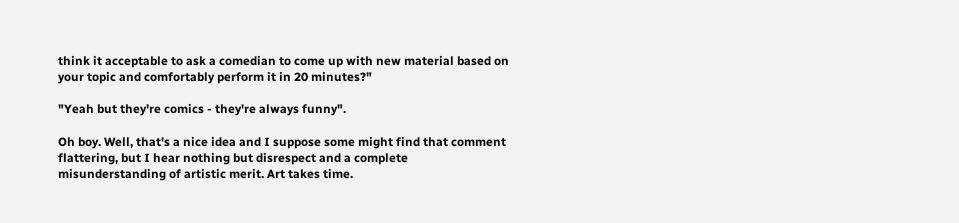think it acceptable to ask a comedian to come up with new material based on your topic and comfortably perform it in 20 minutes?"

"Yeah but they're comics - they're always funny".

Oh boy. Well, that's a nice idea and I suppose some might find that comment flattering, but I hear nothing but disrespect and a complete misunderstanding of artistic merit. Art takes time.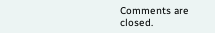Comments are closed.